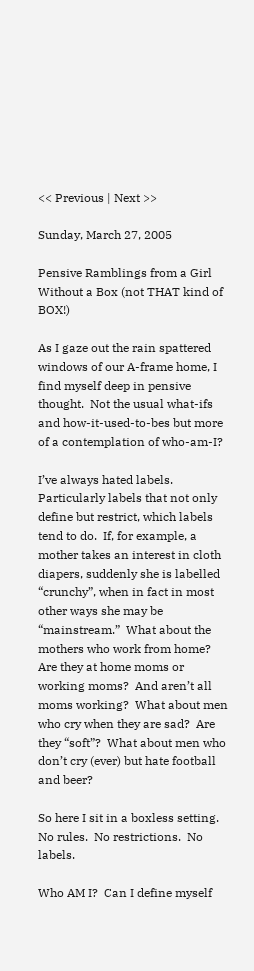<< Previous | Next >>

Sunday, March 27, 2005

Pensive Ramblings from a Girl Without a Box (not THAT kind of BOX!)

As I gaze out the rain spattered windows of our A-frame home, I find myself deep in pensive thought.  Not the usual what-ifs and how-it-used-to-bes but more of a contemplation of who-am-I?

I’ve always hated labels.  Particularly labels that not only define but restrict, which labels tend to do.  If, for example, a mother takes an interest in cloth diapers, suddenly she is labelled “crunchy”, when in fact in most other ways she may be “mainstream.”  What about the mothers who work from home?  Are they at home moms or working moms?  And aren’t all moms working?  What about men who cry when they are sad?  Are they “soft”?  What about men who don’t cry (ever) but hate football and beer?

So here I sit in a boxless setting.  No rules.  No restrictions.  No labels.

Who AM I?  Can I define myself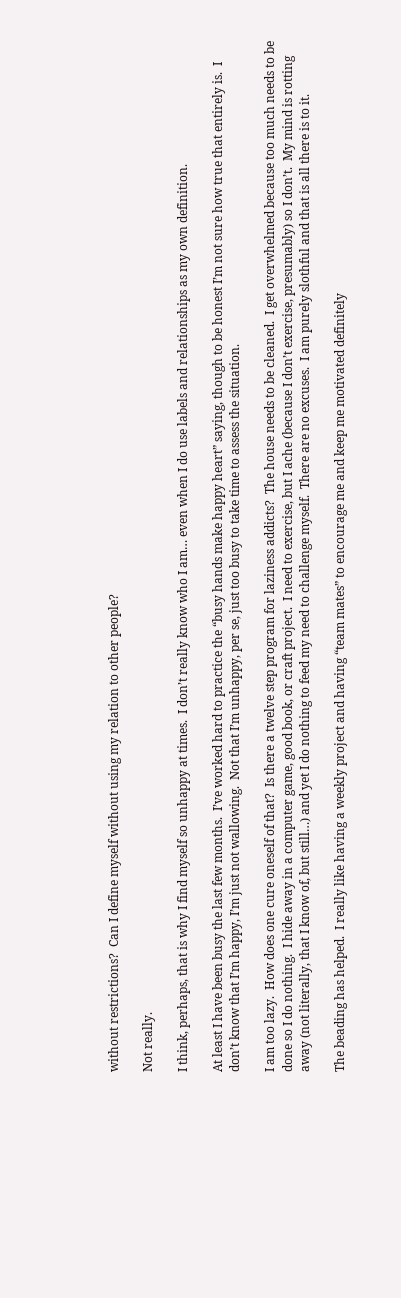without restrictions?  Can I define myself without using my relation to other people?

Not really.

I think, perhaps, that is why I find myself so unhappy at times.  I don’t really know who I am… even when I do use labels and relationships as my own definition.

At least I have been busy the last few months.  I’ve worked hard to practice the “busy hands make happy heart” saying, though to be honest I’m not sure how true that entirely is.  I don’t know that I’m happy, I’m just not wallowing.  Not that I’m unhappy, per se, just too busy to take time to assess the situation.

I am too lazy.  How does one cure oneself of that?  Is there a twelve step program for laziness addicts?  The house needs to be cleaned.  I get overwhelmed because too much needs to be done so I do nothing.  I hide away in a computer game, good book, or craft project.  I need to exercise, but I ache (because I don’t exercise, presumably) so I don’t.  My mind is rotting away (not literally, that I know of, but still…) and yet I do nothing to feed my need to challenge myself.  There are no excuses.  I am purely slothful and that is all there is to it.

The beading has helped.  I really like having a weekly project and having “team mates” to encourage me and keep me motivated definitely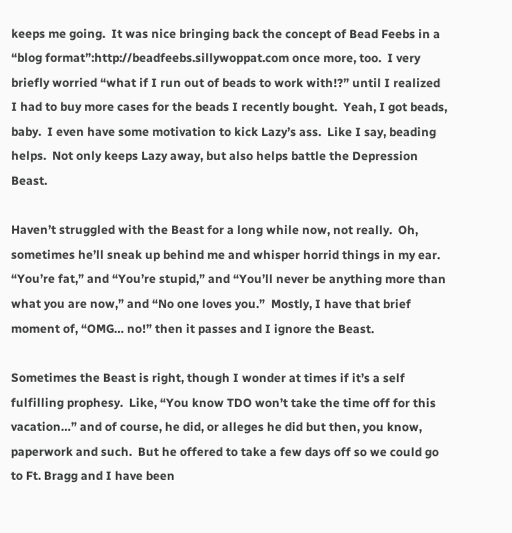keeps me going.  It was nice bringing back the concept of Bead Feebs in a “blog format”:http://beadfeebs.sillywoppat.com once more, too.  I very briefly worried “what if I run out of beads to work with!?” until I realized I had to buy more cases for the beads I recently bought.  Yeah, I got beads, baby.  I even have some motivation to kick Lazy’s ass.  Like I say, beading helps.  Not only keeps Lazy away, but also helps battle the Depression Beast.

Haven’t struggled with the Beast for a long while now, not really.  Oh, sometimes he’ll sneak up behind me and whisper horrid things in my ear.  “You’re fat,” and “You’re stupid,” and “You’ll never be anything more than what you are now,” and “No one loves you.”  Mostly, I have that brief moment of, “OMG… no!” then it passes and I ignore the Beast.

Sometimes the Beast is right, though I wonder at times if it’s a self fulfilling prophesy.  Like, “You know TDO won’t take the time off for this vacation…” and of course, he did, or alleges he did but then, you know, paperwork and such.  But he offered to take a few days off so we could go to Ft. Bragg and I have been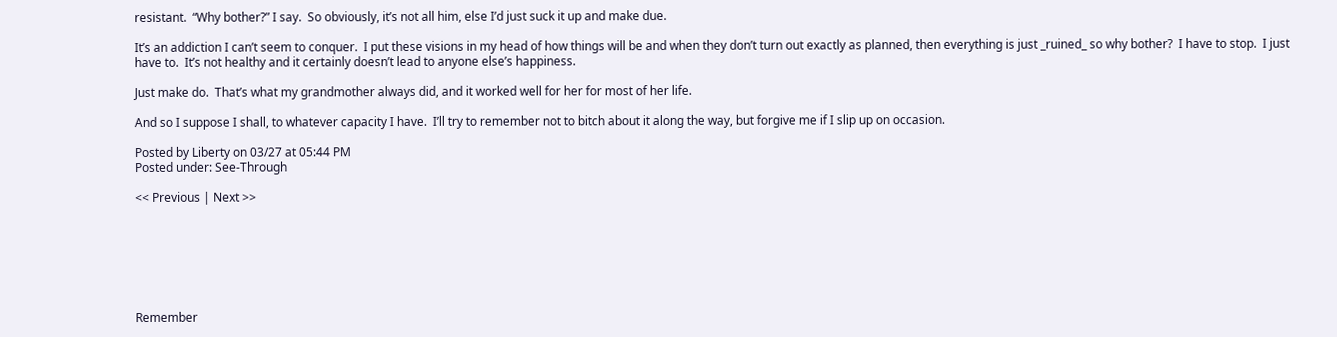resistant.  “Why bother?” I say.  So obviously, it’s not all him, else I’d just suck it up and make due.

It’s an addiction I can’t seem to conquer.  I put these visions in my head of how things will be and when they don’t turn out exactly as planned, then everything is just _ruined_ so why bother?  I have to stop.  I just have to.  It’s not healthy and it certainly doesn’t lead to anyone else’s happiness.

Just make do.  That’s what my grandmother always did, and it worked well for her for most of her life.

And so I suppose I shall, to whatever capacity I have.  I’ll try to remember not to bitch about it along the way, but forgive me if I slip up on occasion.

Posted by Liberty on 03/27 at 05:44 PM
Posted under: See-Through

<< Previous | Next >>







Remember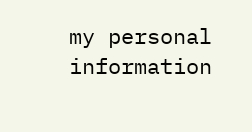my personal information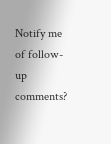Notify me of follow-up comments?